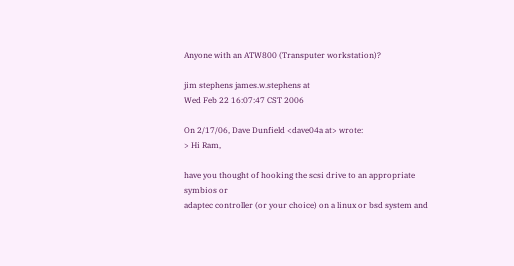Anyone with an ATW800 (Transputer workstation)?

jim stephens james.w.stephens at
Wed Feb 22 16:07:47 CST 2006

On 2/17/06, Dave Dunfield <dave04a at> wrote:
> Hi Ram,

have you thought of hooking the scsi drive to an appropriate symbios or
adaptec controller (or your choice) on a linux or bsd system and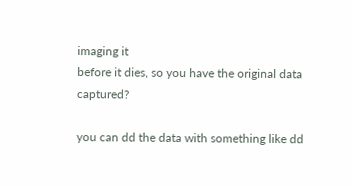imaging it
before it dies, so you have the original data captured?

you can dd the data with something like dd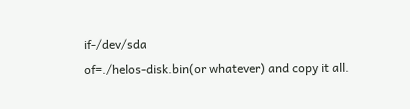if-/dev/sda
of=./helos-disk.bin(or whatever) and copy it all.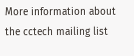More information about the cctech mailing list